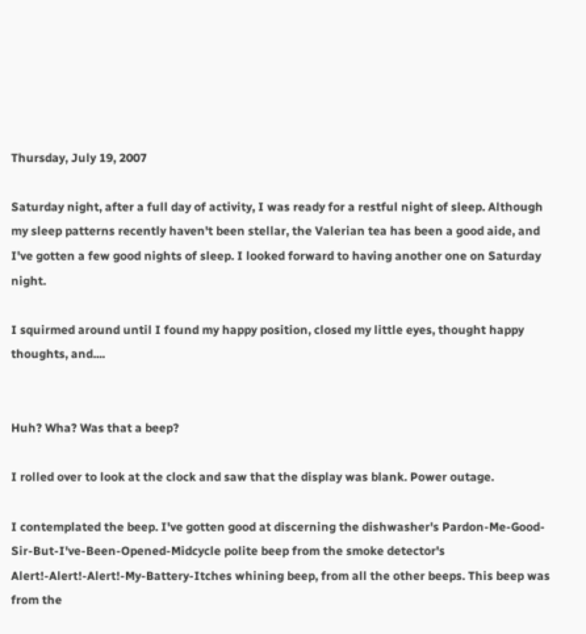Thursday, July 19, 2007

Saturday night, after a full day of activity, I was ready for a restful night of sleep. Although my sleep patterns recently haven't been stellar, the Valerian tea has been a good aide, and I've gotten a few good nights of sleep. I looked forward to having another one on Saturday night.

I squirmed around until I found my happy position, closed my little eyes, thought happy thoughts, and....


Huh? Wha? Was that a beep?

I rolled over to look at the clock and saw that the display was blank. Power outage.

I contemplated the beep. I've gotten good at discerning the dishwasher's Pardon-Me-Good-Sir-But-I've-Been-Opened-Midcycle polite beep from the smoke detector's Alert!-Alert!-Alert!-My-Battery-Itches whining beep, from all the other beeps. This beep was from the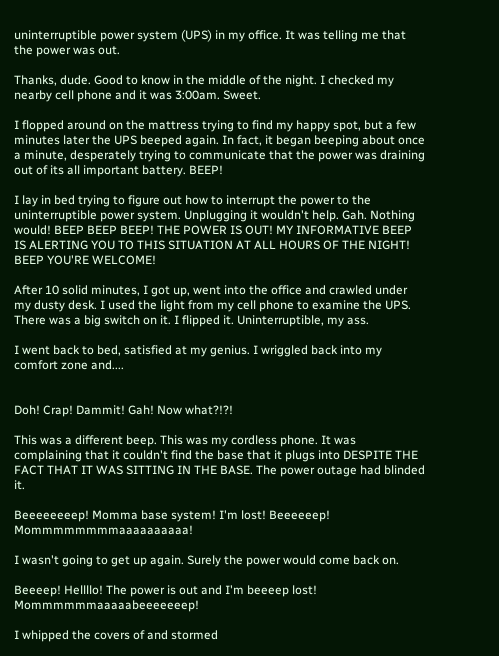uninterruptible power system (UPS) in my office. It was telling me that the power was out.

Thanks, dude. Good to know in the middle of the night. I checked my nearby cell phone and it was 3:00am. Sweet.

I flopped around on the mattress trying to find my happy spot, but a few minutes later the UPS beeped again. In fact, it began beeping about once a minute, desperately trying to communicate that the power was draining out of its all important battery. BEEP!

I lay in bed trying to figure out how to interrupt the power to the uninterruptible power system. Unplugging it wouldn't help. Gah. Nothing would! BEEP BEEP BEEP! THE POWER IS OUT! MY INFORMATIVE BEEP IS ALERTING YOU TO THIS SITUATION AT ALL HOURS OF THE NIGHT! BEEP YOU'RE WELCOME!

After 10 solid minutes, I got up, went into the office and crawled under my dusty desk. I used the light from my cell phone to examine the UPS. There was a big switch on it. I flipped it. Uninterruptible, my ass.

I went back to bed, satisfied at my genius. I wriggled back into my comfort zone and....


Doh! Crap! Dammit! Gah! Now what?!?!

This was a different beep. This was my cordless phone. It was complaining that it couldn't find the base that it plugs into DESPITE THE FACT THAT IT WAS SITTING IN THE BASE. The power outage had blinded it.

Beeeeeeeep! Momma base system! I'm lost! Beeeeeep! Mommmmmmmmaaaaaaaaaa!

I wasn't going to get up again. Surely the power would come back on.

Beeeep! Hellllo! The power is out and I'm beeeep lost! Mommmmmmaaaaabeeeeeeep!

I whipped the covers of and stormed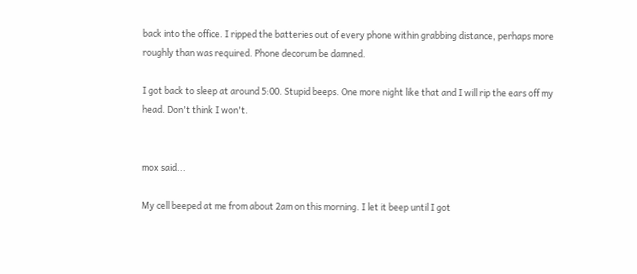back into the office. I ripped the batteries out of every phone within grabbing distance, perhaps more roughly than was required. Phone decorum be damned.

I got back to sleep at around 5:00. Stupid beeps. One more night like that and I will rip the ears off my head. Don't think I won't.


mox said...

My cell beeped at me from about 2am on this morning. I let it beep until I got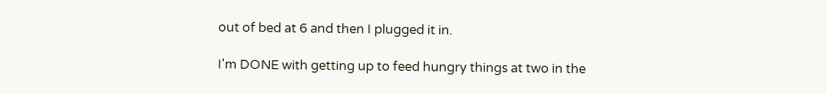out of bed at 6 and then I plugged it in.

I'm DONE with getting up to feed hungry things at two in the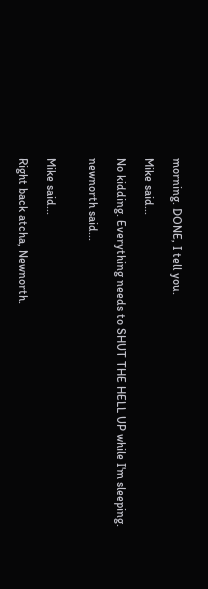morning. DONE, I tell you.

Mike said...

No kidding. Everything needs to SHUT THE HELL UP while I'm sleeping.

newnorth said...


Mike said...

Right back atcha, Newnorth.